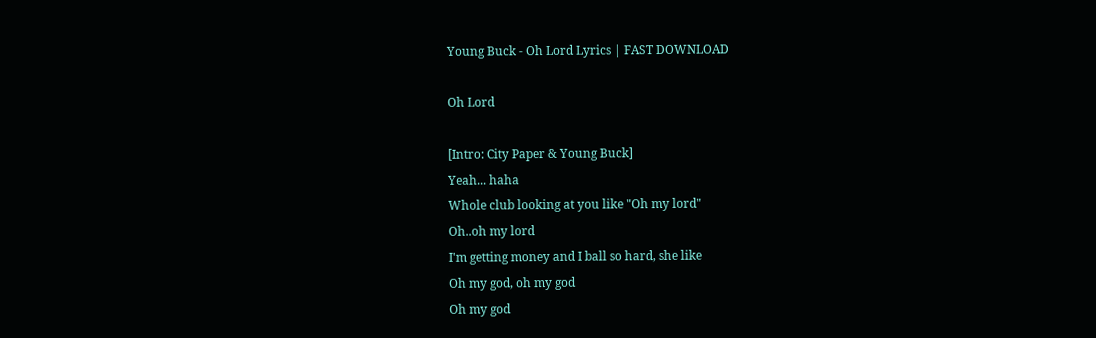Young Buck - Oh Lord Lyrics | FAST DOWNLOAD

Oh Lord

[Intro: City Paper & Young Buck]
Yeah... haha
Whole club looking at you like "Oh my lord"
Oh..oh my lord
I'm getting money and I ball so hard, she like
Oh my god, oh my god
Oh my god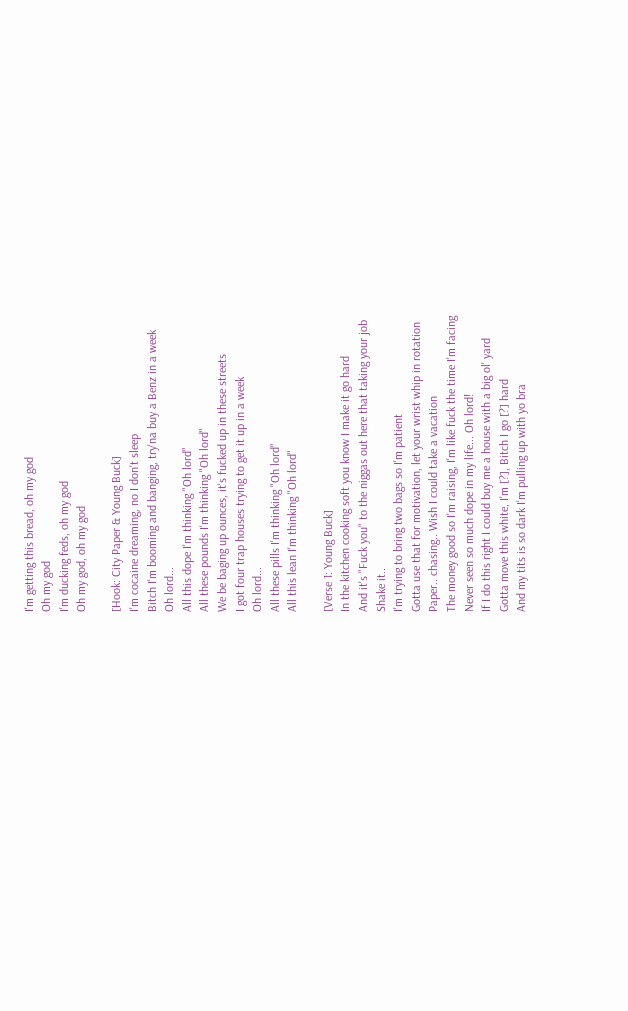I'm getting this bread, oh my god
Oh my god
I'm ducking feds, oh my god
Oh my god, oh my god

[Hook: City Paper & Young Buck]
I'm cocaine dreaming, no I don't sleep
Bitch I'm booming and banging, try'na buy a Benz in a week
Oh lord...
All this dope I'm thinking "Oh lord"
All these pounds I'm thinking "Oh lord"
We be baging up ounces, it's fucked up in these streets
I got four trap houses trying to get it up in a week
Oh lord...
All these pills I'm thinking "Oh lord"
All this lean I'm thinking "Oh lord"

[Verse 1: Young Buck]
In the kitchen cooking soft you know I make it go hard
And it's "Fuck you" to the niggas out here that taking your job
Shake it..
I'm trying to bring two bags so I'm patient
Gotta use that for motivation, let your wrist whip in rotation
Paper.. chasing.. Wish I could take a vacation
The money good so I'm raising, I'm like fuck the time I'm facing
Never seen so much dope in my life... Oh lord!
If I do this right I could buy me a house with a big ol' yard
Gotta move this white, I'm [?], Bitch I go [?] hard
And my tits is so dark I'm pulling up with yo bra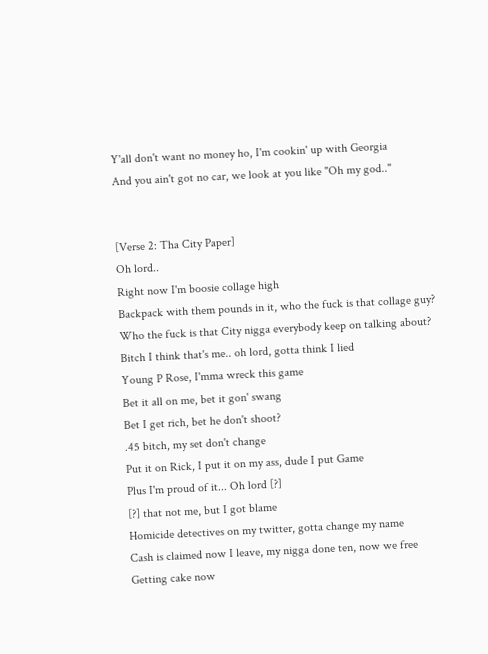Y'all don't want no money ho, I'm cookin' up with Georgia
And you ain't got no car, we look at you like "Oh my god.."


[Verse 2: Tha City Paper]
Oh lord..
Right now I'm boosie collage high
Backpack with them pounds in it, who the fuck is that collage guy?
Who the fuck is that City nigga everybody keep on talking about?
Bitch I think that's me.. oh lord, gotta think I lied
Young P Rose, I'mma wreck this game
Bet it all on me, bet it gon' swang
Bet I get rich, bet he don't shoot?
.45 bitch, my set don't change
Put it on Rick, I put it on my ass, dude I put Game
Plus I'm proud of it... Oh lord [?]
[?] that not me, but I got blame
Homicide detectives on my twitter, gotta change my name
Cash is claimed now I leave, my nigga done ten, now we free
Getting cake now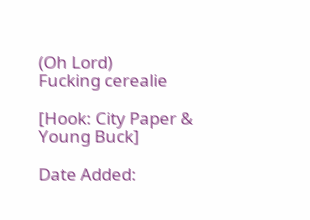(Oh Lord)
Fucking cerealie

[Hook: City Paper & Young Buck]

Date Added: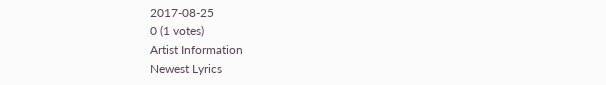2017-08-25
0 (1 votes)
Artist Information
Newest Lyrics